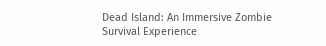Dead Island: An Immersive Zombie Survival Experience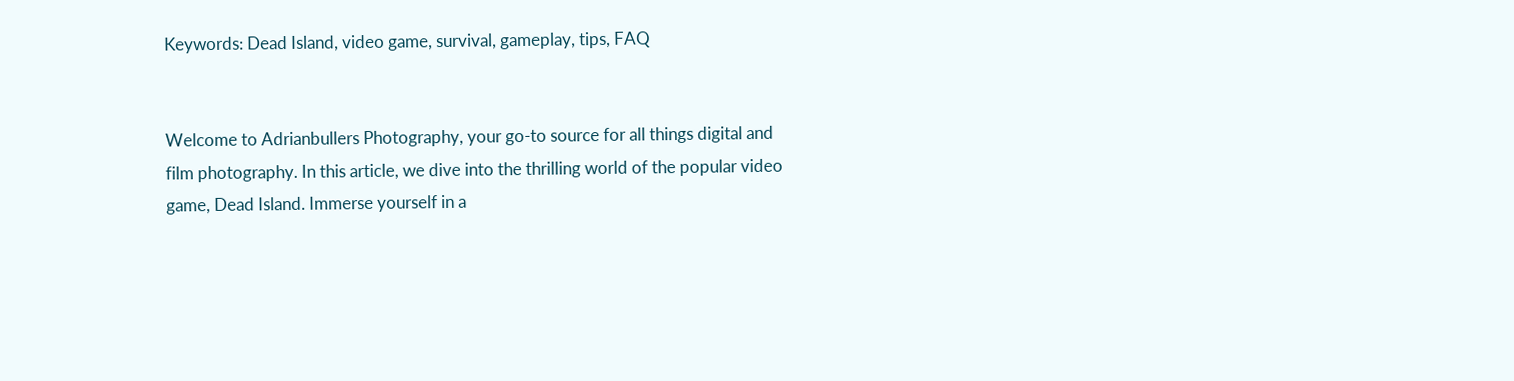Keywords: Dead Island, video game, survival, gameplay, tips, FAQ


Welcome to Adrianbullers Photography, your go-to source for all things digital and film photography. In this article, we dive into the thrilling world of the popular video game, Dead Island. Immerse yourself in a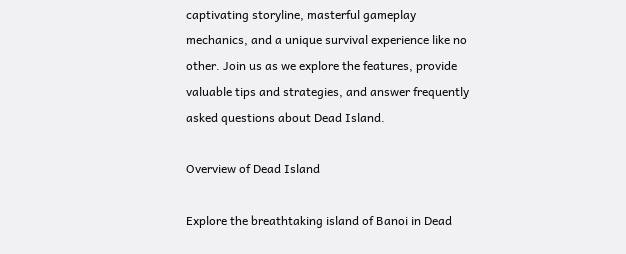captivating storyline, masterful gameplay mechanics, and a unique survival experience like no other. Join us as we explore the features, provide valuable tips and strategies, and answer frequently asked questions about Dead Island.

Overview of Dead Island

Explore the breathtaking island of Banoi in Dead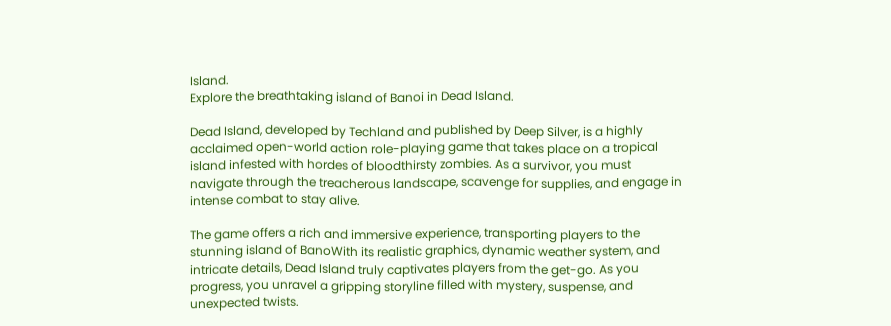Island.
Explore the breathtaking island of Banoi in Dead Island.

Dead Island, developed by Techland and published by Deep Silver, is a highly acclaimed open-world action role-playing game that takes place on a tropical island infested with hordes of bloodthirsty zombies. As a survivor, you must navigate through the treacherous landscape, scavenge for supplies, and engage in intense combat to stay alive.

The game offers a rich and immersive experience, transporting players to the stunning island of BanoWith its realistic graphics, dynamic weather system, and intricate details, Dead Island truly captivates players from the get-go. As you progress, you unravel a gripping storyline filled with mystery, suspense, and unexpected twists.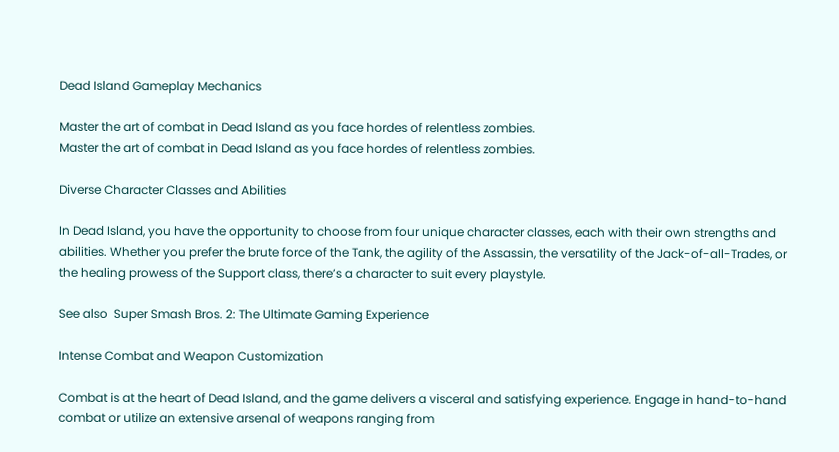Dead Island Gameplay Mechanics

Master the art of combat in Dead Island as you face hordes of relentless zombies.
Master the art of combat in Dead Island as you face hordes of relentless zombies.

Diverse Character Classes and Abilities

In Dead Island, you have the opportunity to choose from four unique character classes, each with their own strengths and abilities. Whether you prefer the brute force of the Tank, the agility of the Assassin, the versatility of the Jack-of-all-Trades, or the healing prowess of the Support class, there’s a character to suit every playstyle.

See also  Super Smash Bros. 2: The Ultimate Gaming Experience

Intense Combat and Weapon Customization

Combat is at the heart of Dead Island, and the game delivers a visceral and satisfying experience. Engage in hand-to-hand combat or utilize an extensive arsenal of weapons ranging from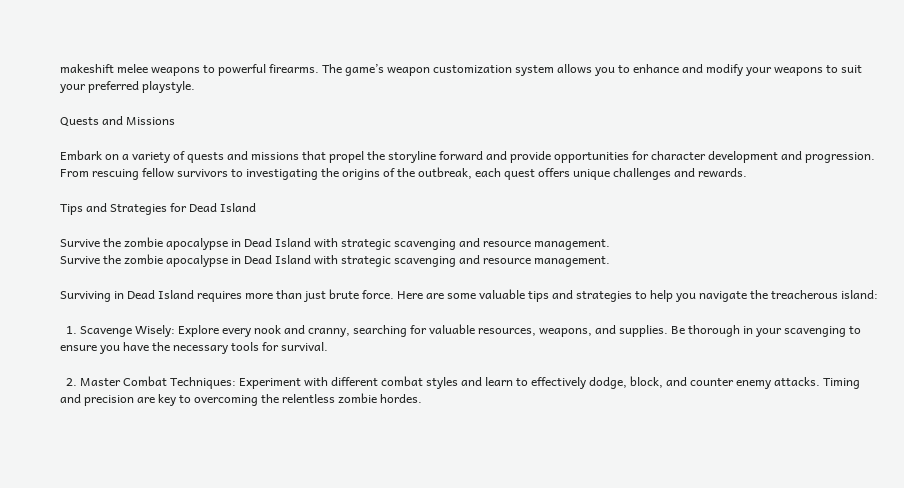makeshift melee weapons to powerful firearms. The game’s weapon customization system allows you to enhance and modify your weapons to suit your preferred playstyle.

Quests and Missions

Embark on a variety of quests and missions that propel the storyline forward and provide opportunities for character development and progression. From rescuing fellow survivors to investigating the origins of the outbreak, each quest offers unique challenges and rewards.

Tips and Strategies for Dead Island

Survive the zombie apocalypse in Dead Island with strategic scavenging and resource management.
Survive the zombie apocalypse in Dead Island with strategic scavenging and resource management.

Surviving in Dead Island requires more than just brute force. Here are some valuable tips and strategies to help you navigate the treacherous island:

  1. Scavenge Wisely: Explore every nook and cranny, searching for valuable resources, weapons, and supplies. Be thorough in your scavenging to ensure you have the necessary tools for survival.

  2. Master Combat Techniques: Experiment with different combat styles and learn to effectively dodge, block, and counter enemy attacks. Timing and precision are key to overcoming the relentless zombie hordes.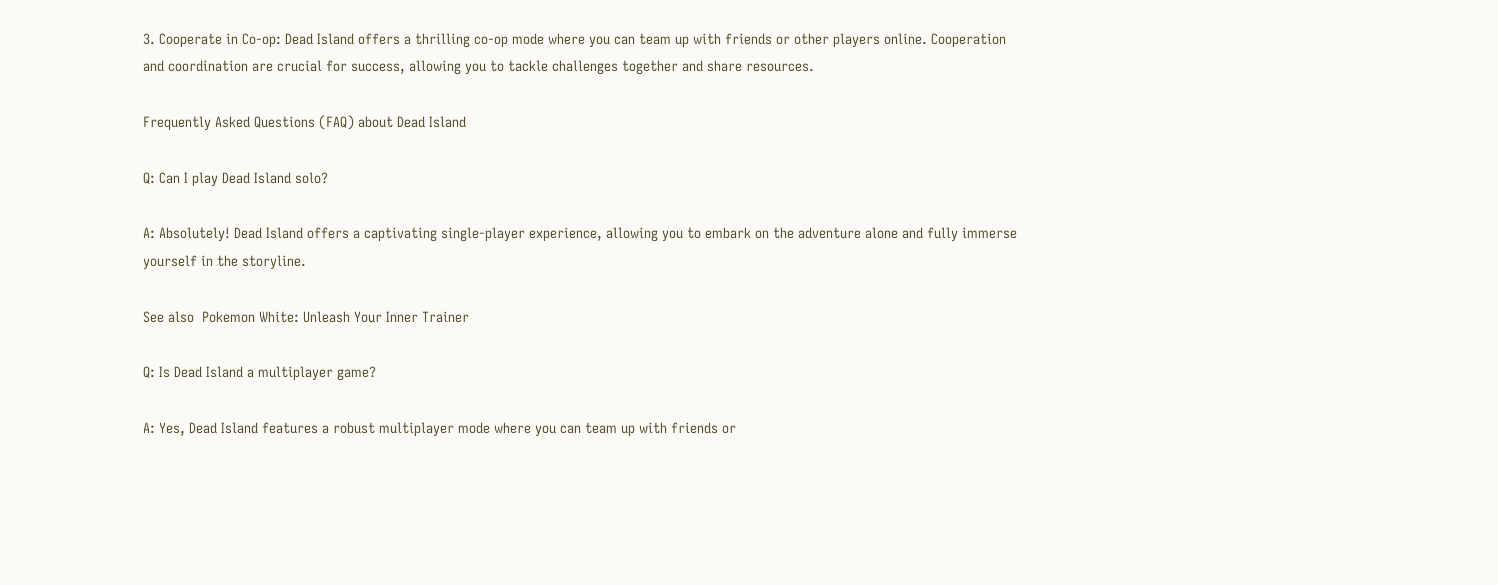3. Cooperate in Co-op: Dead Island offers a thrilling co-op mode where you can team up with friends or other players online. Cooperation and coordination are crucial for success, allowing you to tackle challenges together and share resources.

Frequently Asked Questions (FAQ) about Dead Island

Q: Can I play Dead Island solo?

A: Absolutely! Dead Island offers a captivating single-player experience, allowing you to embark on the adventure alone and fully immerse yourself in the storyline.

See also  Pokemon White: Unleash Your Inner Trainer

Q: Is Dead Island a multiplayer game?

A: Yes, Dead Island features a robust multiplayer mode where you can team up with friends or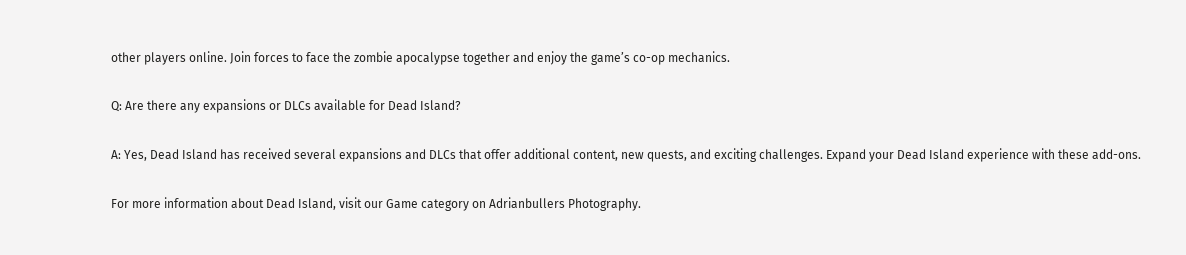other players online. Join forces to face the zombie apocalypse together and enjoy the game’s co-op mechanics.

Q: Are there any expansions or DLCs available for Dead Island?

A: Yes, Dead Island has received several expansions and DLCs that offer additional content, new quests, and exciting challenges. Expand your Dead Island experience with these add-ons.

For more information about Dead Island, visit our Game category on Adrianbullers Photography.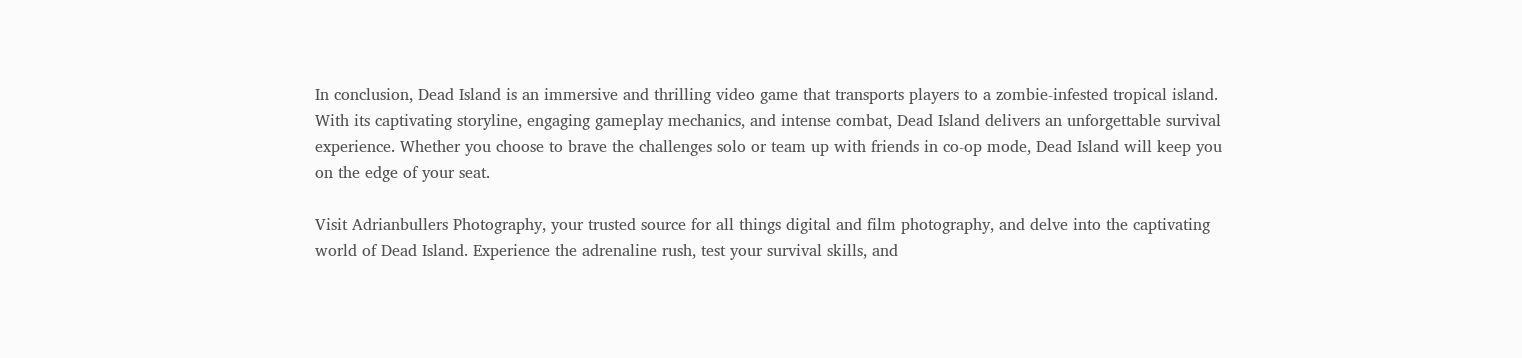In conclusion, Dead Island is an immersive and thrilling video game that transports players to a zombie-infested tropical island. With its captivating storyline, engaging gameplay mechanics, and intense combat, Dead Island delivers an unforgettable survival experience. Whether you choose to brave the challenges solo or team up with friends in co-op mode, Dead Island will keep you on the edge of your seat.

Visit Adrianbullers Photography, your trusted source for all things digital and film photography, and delve into the captivating world of Dead Island. Experience the adrenaline rush, test your survival skills, and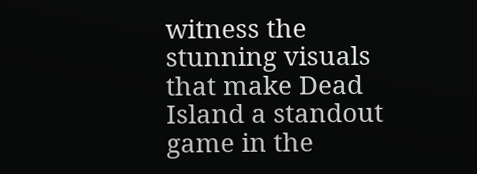witness the stunning visuals that make Dead Island a standout game in the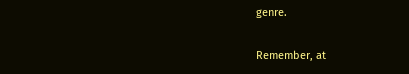genre.

Remember, at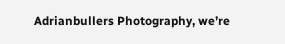Adrianbullers Photography, we’re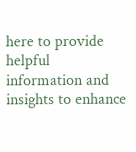here to provide helpful information and insights to enhance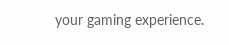your gaming experience.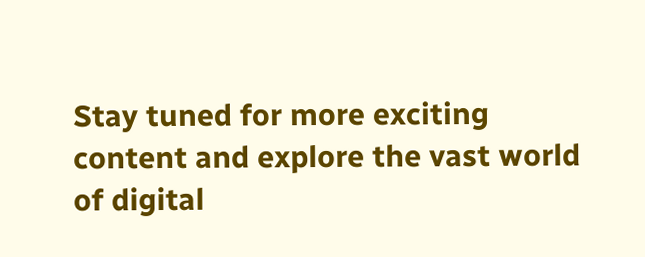Stay tuned for more exciting content and explore the vast world of digital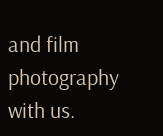and film photography with us.